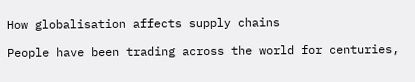How globalisation affects supply chains

People have been trading across the world for centuries,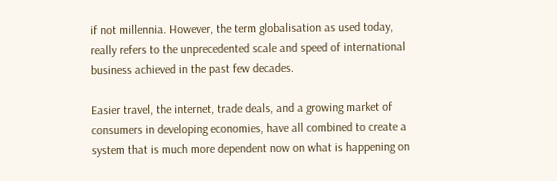if not millennia. However, the term globalisation as used today, really refers to the unprecedented scale and speed of international business achieved in the past few decades.

Easier travel, the internet, trade deals, and a growing market of consumers in developing economies, have all combined to create a system that is much more dependent now on what is happening on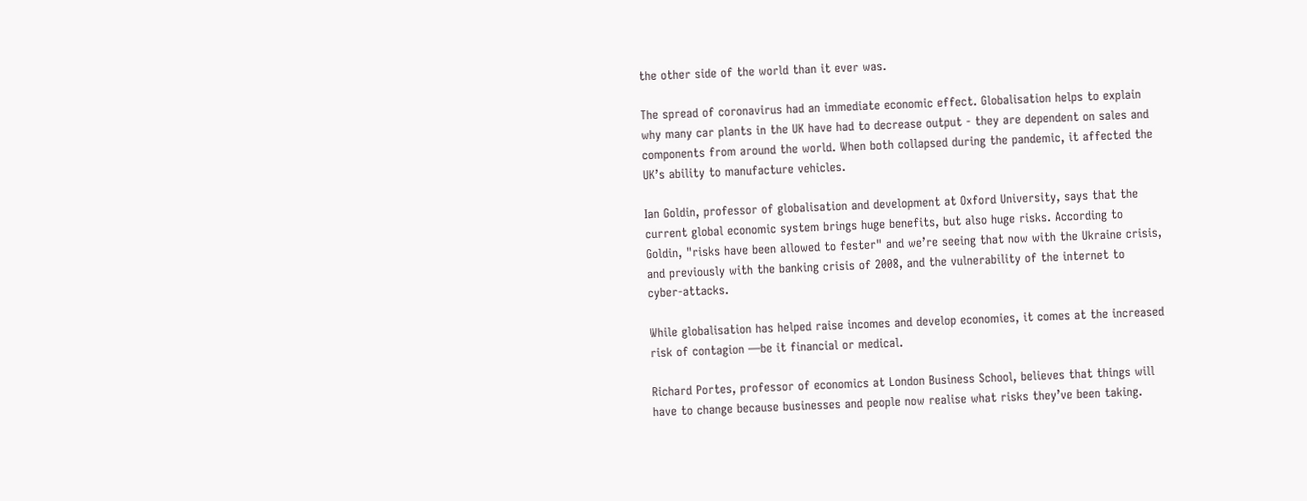the other side of the world than it ever was.

The spread of coronavirus had an immediate economic effect. Globalisation helps to explain why many car plants in the UK have had to decrease output - they are dependent on sales and components from around the world. When both collapsed during the pandemic, it affected the UK’s ability to manufacture vehicles.

Ian Goldin, professor of globalisation and development at Oxford University, says that the current global economic system brings huge benefits, but also huge risks. According to Goldin, "risks have been allowed to fester" and we’re seeing that now with the Ukraine crisis, and previously with the banking crisis of 2008, and the vulnerability of the internet to cyber-attacks.

While globalisation has helped raise incomes and develop economies, it comes at the increased risk of contagion —be it financial or medical.

Richard Portes, professor of economics at London Business School, believes that things will have to change because businesses and people now realise what risks they’ve been taking.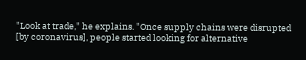"Look at trade," he explains. "Once supply chains were disrupted [by coronavirus], people started looking for alternative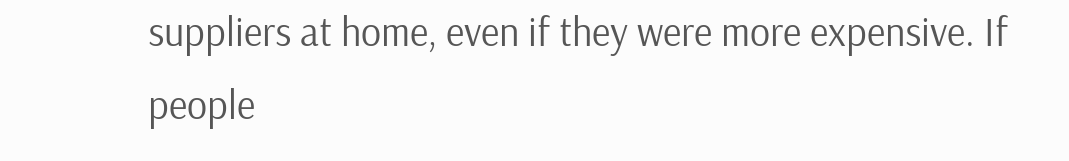suppliers at home, even if they were more expensive. If people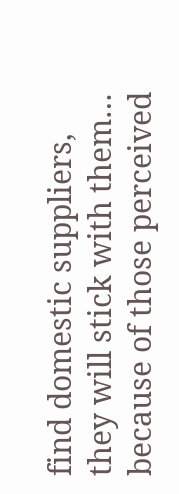find domestic suppliers, they will stick with them… because of those perceived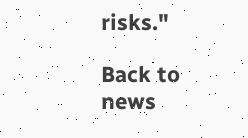risks."

Back to news